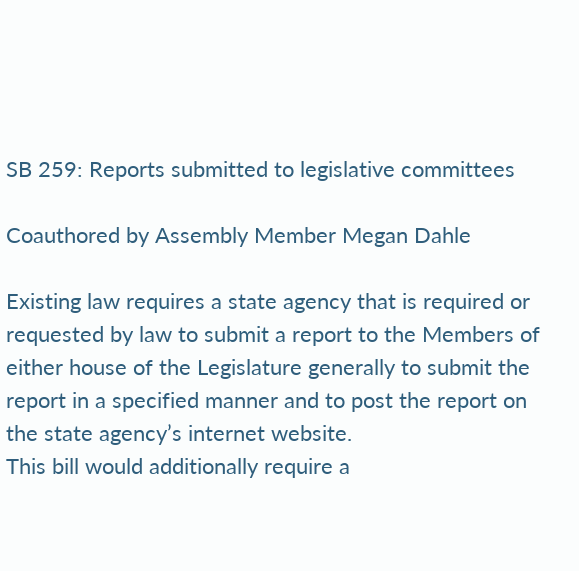SB 259: Reports submitted to legislative committees

Coauthored by Assembly Member Megan Dahle

Existing law requires a state agency that is required or requested by law to submit a report to the Members of either house of the Legislature generally to submit the report in a specified manner and to post the report on the state agency’s internet website.
This bill would additionally require a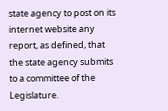state agency to post on its internet website any report, as defined, that the state agency submits to a committee of the Legislature.